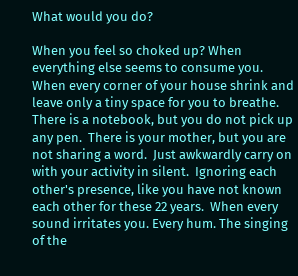What would you do?

When you feel so choked up? When everything else seems to consume you.  When every corner of your house shrink and leave only a tiny space for you to breathe.  There is a notebook, but you do not pick up any pen.  There is your mother, but you are not sharing a word.  Just awkwardly carry on with your activity in silent.  Ignoring each other's presence, like you have not known each other for these 22 years.  When every sound irritates you. Every hum. The singing of the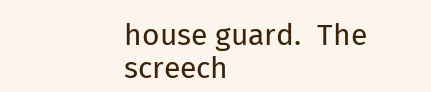house guard.  The screech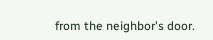from the neighbor's door.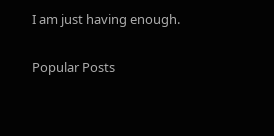I am just having enough.


Popular Posts